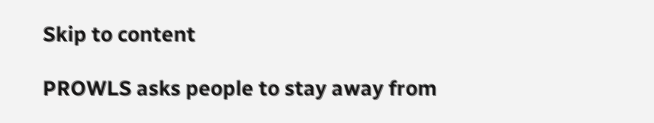Skip to content

PROWLS asks people to stay away from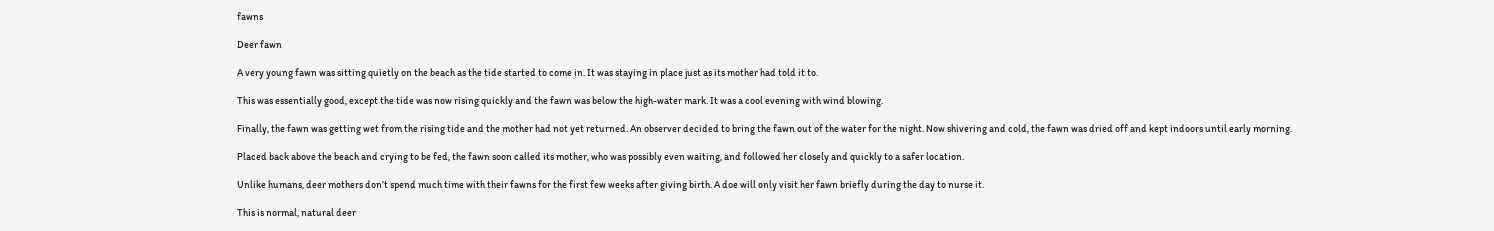fawns

Deer fawn

A very young fawn was sitting quietly on the beach as the tide started to come in. It was staying in place just as its mother had told it to.

This was essentially good, except the tide was now rising quickly and the fawn was below the high-water mark. It was a cool evening with wind blowing.

Finally, the fawn was getting wet from the rising tide and the mother had not yet returned. An observer decided to bring the fawn out of the water for the night. Now shivering and cold, the fawn was dried off and kept indoors until early morning.

Placed back above the beach and crying to be fed, the fawn soon called its mother, who was possibly even waiting, and followed her closely and quickly to a safer location.

Unlike humans, deer mothers don’t spend much time with their fawns for the first few weeks after giving birth. A doe will only visit her fawn briefly during the day to nurse it.

This is normal, natural deer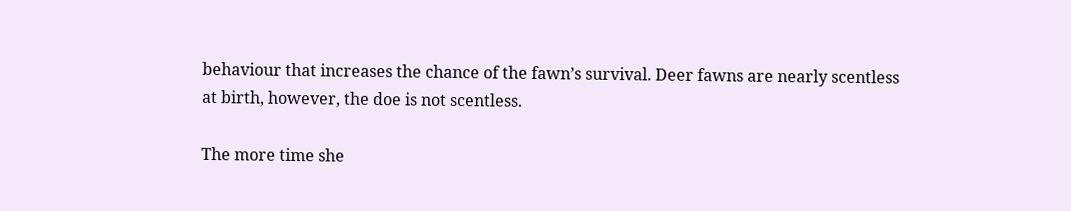behaviour that increases the chance of the fawn’s survival. Deer fawns are nearly scentless at birth, however, the doe is not scentless.

The more time she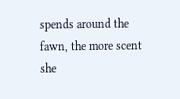spends around the fawn, the more scent she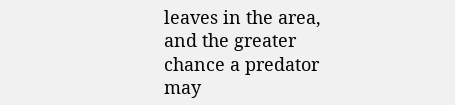leaves in the area, and the greater chance a predator may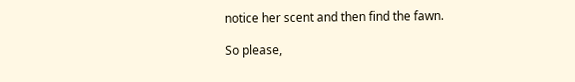notice her scent and then find the fawn.

So please,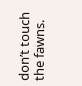don’t touch the fawns.